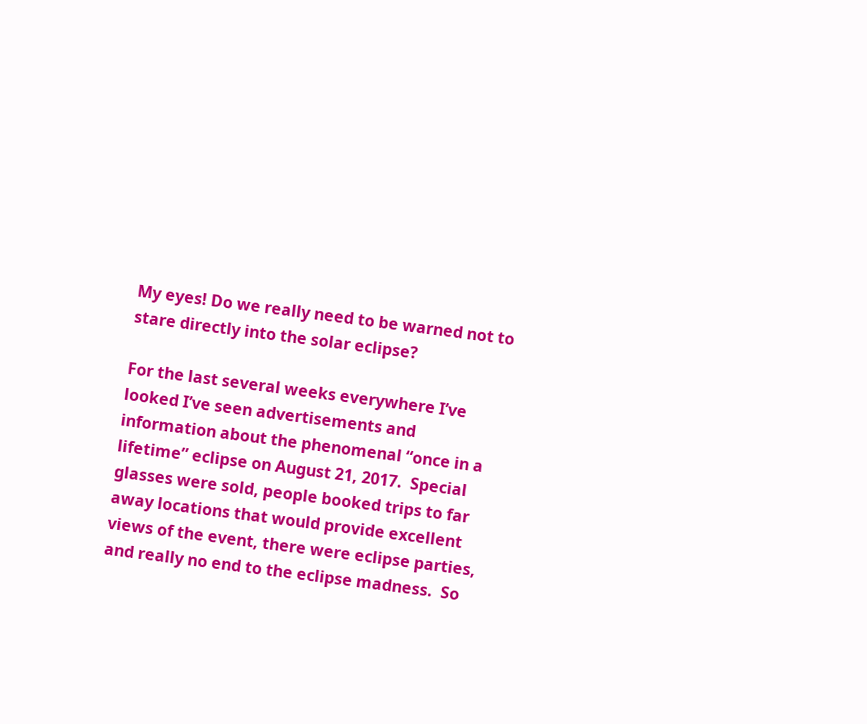My eyes! Do we really need to be warned not to stare directly into the solar eclipse?

For the last several weeks everywhere I’ve looked I’ve seen advertisements and information about the phenomenal “once in a lifetime” eclipse on August 21, 2017.  Special glasses were sold, people booked trips to far away locations that would provide excellent views of the event, there were eclipse parties, and really no end to the eclipse madness.  So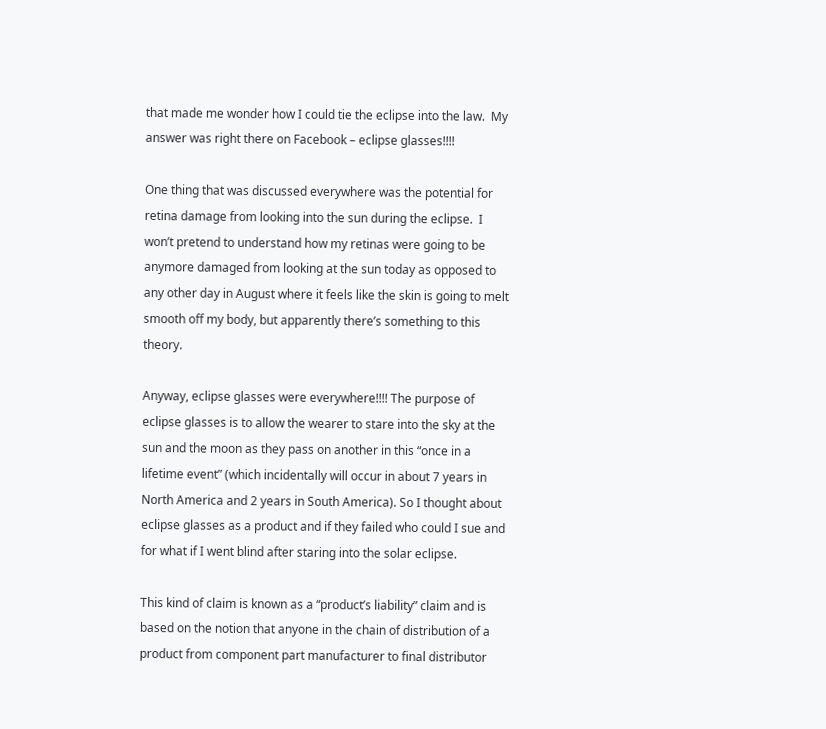that made me wonder how I could tie the eclipse into the law.  My answer was right there on Facebook – eclipse glasses!!!!

One thing that was discussed everywhere was the potential for retina damage from looking into the sun during the eclipse.  I won’t pretend to understand how my retinas were going to be anymore damaged from looking at the sun today as opposed to any other day in August where it feels like the skin is going to melt smooth off my body, but apparently there’s something to this theory.

Anyway, eclipse glasses were everywhere!!!! The purpose of eclipse glasses is to allow the wearer to stare into the sky at the sun and the moon as they pass on another in this “once in a lifetime event” (which incidentally will occur in about 7 years in North America and 2 years in South America). So I thought about eclipse glasses as a product and if they failed who could I sue and for what if I went blind after staring into the solar eclipse.

This kind of claim is known as a “product’s liability” claim and is based on the notion that anyone in the chain of distribution of a product from component part manufacturer to final distributor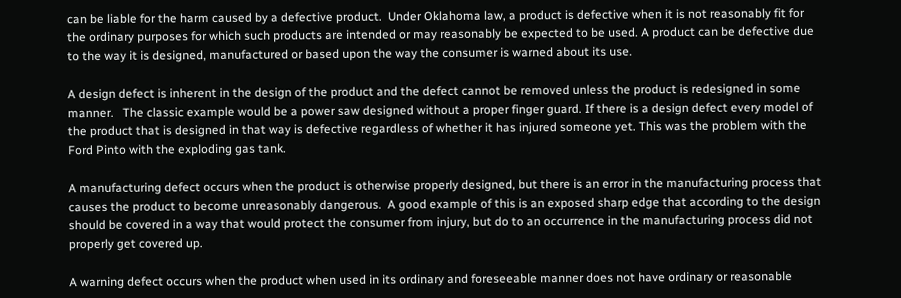can be liable for the harm caused by a defective product.  Under Oklahoma law, a product is defective when it is not reasonably fit for the ordinary purposes for which such products are intended or may reasonably be expected to be used. A product can be defective due to the way it is designed, manufactured or based upon the way the consumer is warned about its use.

A design defect is inherent in the design of the product and the defect cannot be removed unless the product is redesigned in some manner.   The classic example would be a power saw designed without a proper finger guard. If there is a design defect every model of the product that is designed in that way is defective regardless of whether it has injured someone yet. This was the problem with the Ford Pinto with the exploding gas tank.

A manufacturing defect occurs when the product is otherwise properly designed, but there is an error in the manufacturing process that causes the product to become unreasonably dangerous.  A good example of this is an exposed sharp edge that according to the design should be covered in a way that would protect the consumer from injury, but do to an occurrence in the manufacturing process did not properly get covered up.

A warning defect occurs when the product when used in its ordinary and foreseeable manner does not have ordinary or reasonable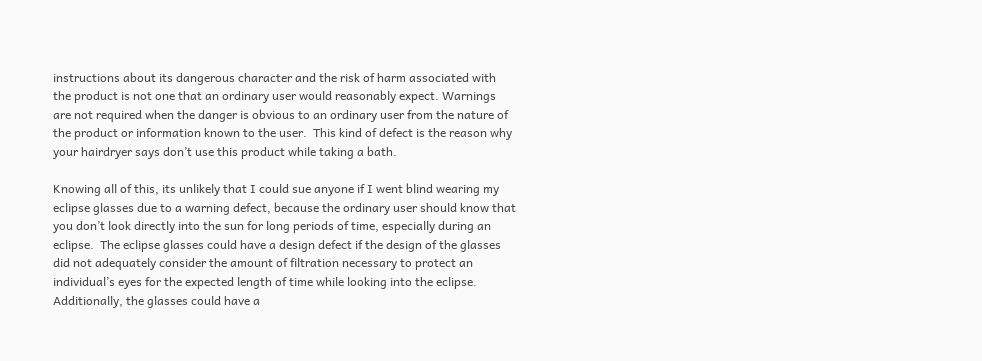instructions about its dangerous character and the risk of harm associated with the product is not one that an ordinary user would reasonably expect. Warnings are not required when the danger is obvious to an ordinary user from the nature of the product or information known to the user.  This kind of defect is the reason why your hairdryer says don’t use this product while taking a bath.

Knowing all of this, its unlikely that I could sue anyone if I went blind wearing my eclipse glasses due to a warning defect, because the ordinary user should know that you don’t look directly into the sun for long periods of time, especially during an eclipse.  The eclipse glasses could have a design defect if the design of the glasses did not adequately consider the amount of filtration necessary to protect an individual’s eyes for the expected length of time while looking into the eclipse.  Additionally, the glasses could have a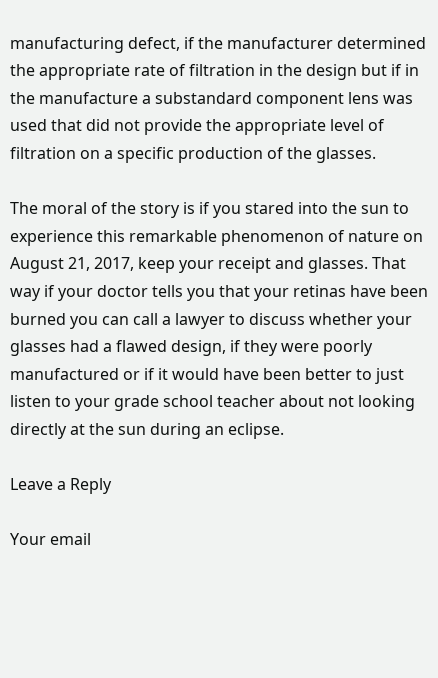manufacturing defect, if the manufacturer determined the appropriate rate of filtration in the design but if in the manufacture a substandard component lens was used that did not provide the appropriate level of filtration on a specific production of the glasses.

The moral of the story is if you stared into the sun to experience this remarkable phenomenon of nature on August 21, 2017, keep your receipt and glasses. That way if your doctor tells you that your retinas have been burned you can call a lawyer to discuss whether your glasses had a flawed design, if they were poorly manufactured or if it would have been better to just listen to your grade school teacher about not looking directly at the sun during an eclipse.

Leave a Reply

Your email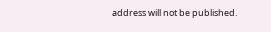address will not be published.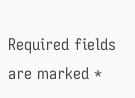Required fields are marked *